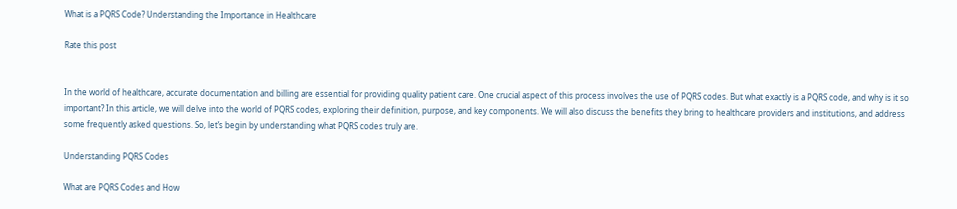What is a PQRS Code? Understanding the Importance in Healthcare

Rate this post


In the world of healthcare, accurate documentation and billing are essential for providing quality patient care. One crucial aspect of this process involves the use of PQRS codes. But what exactly is a PQRS code, and why is it so important? In this article, we will delve into the world of PQRS codes, exploring their definition, purpose, and key components. We will also discuss the benefits they bring to healthcare providers and institutions, and address some frequently asked questions. So, let’s begin by understanding what PQRS codes truly are.

Understanding PQRS Codes

What are PQRS Codes and How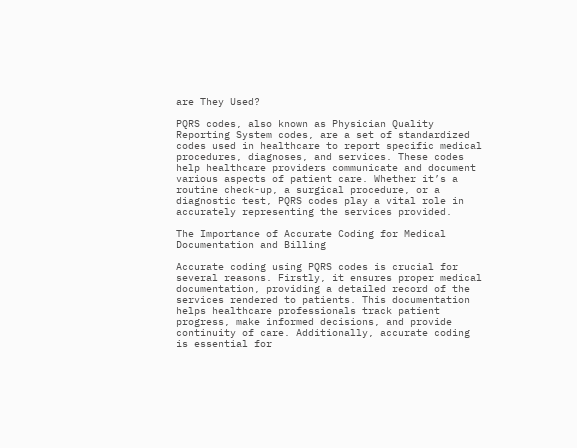are They Used?

PQRS codes, also known as Physician Quality Reporting System codes, are a set of standardized codes used in healthcare to report specific medical procedures, diagnoses, and services. These codes help healthcare providers communicate and document various aspects of patient care. Whether it’s a routine check-up, a surgical procedure, or a diagnostic test, PQRS codes play a vital role in accurately representing the services provided.

The Importance of Accurate Coding for Medical Documentation and Billing

Accurate coding using PQRS codes is crucial for several reasons. Firstly, it ensures proper medical documentation, providing a detailed record of the services rendered to patients. This documentation helps healthcare professionals track patient progress, make informed decisions, and provide continuity of care. Additionally, accurate coding is essential for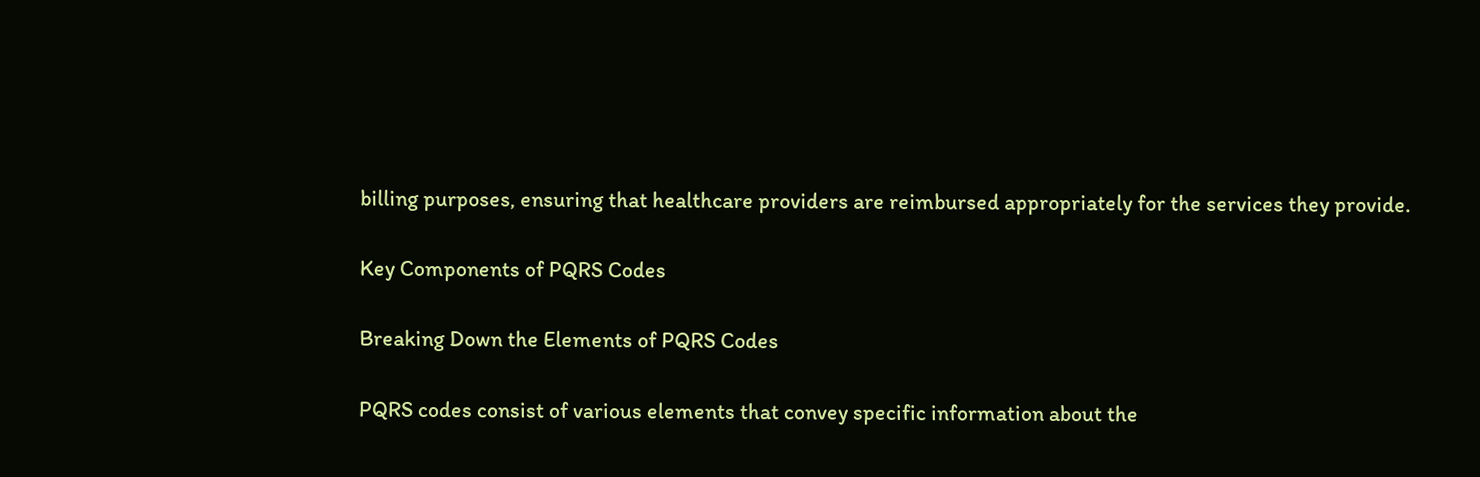billing purposes, ensuring that healthcare providers are reimbursed appropriately for the services they provide.

Key Components of PQRS Codes

Breaking Down the Elements of PQRS Codes

PQRS codes consist of various elements that convey specific information about the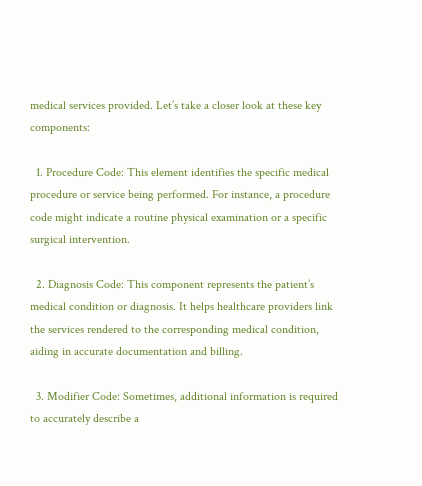medical services provided. Let’s take a closer look at these key components:

  1. Procedure Code: This element identifies the specific medical procedure or service being performed. For instance, a procedure code might indicate a routine physical examination or a specific surgical intervention.

  2. Diagnosis Code: This component represents the patient’s medical condition or diagnosis. It helps healthcare providers link the services rendered to the corresponding medical condition, aiding in accurate documentation and billing.

  3. Modifier Code: Sometimes, additional information is required to accurately describe a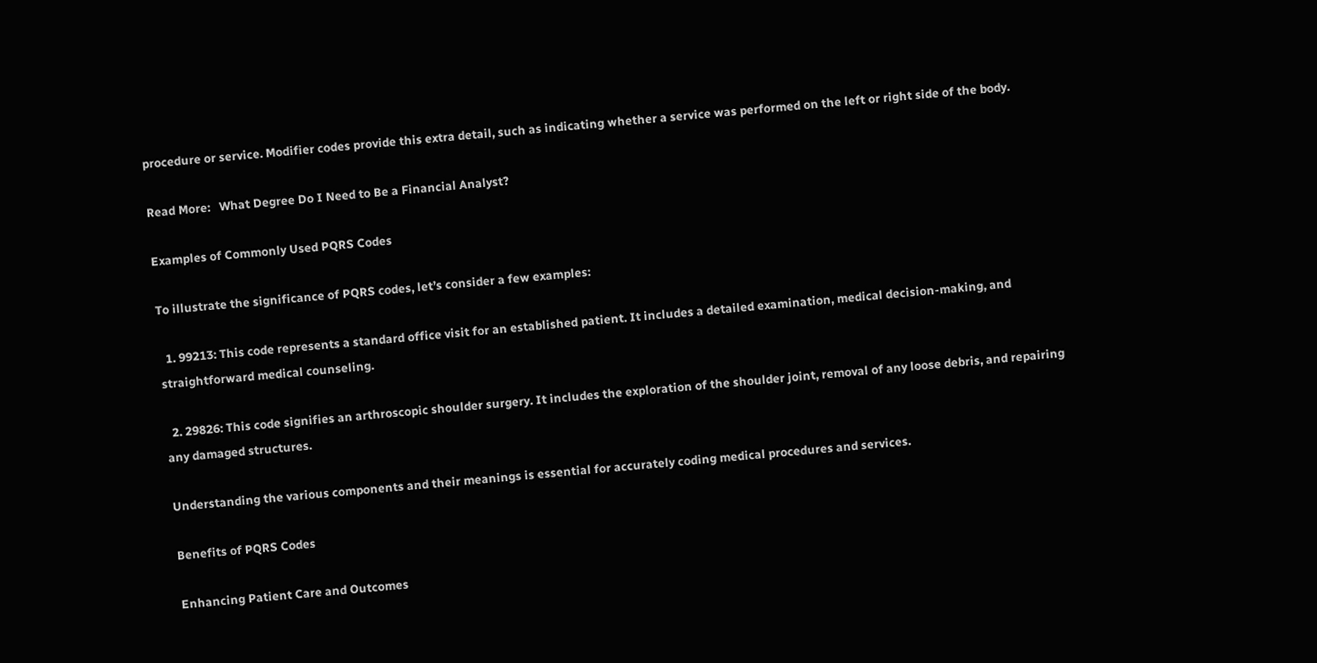procedure or service. Modifier codes provide this extra detail, such as indicating whether a service was performed on the left or right side of the body.

Read More:   What Degree Do I Need to Be a Financial Analyst?

Examples of Commonly Used PQRS Codes

To illustrate the significance of PQRS codes, let’s consider a few examples:

  1. 99213: This code represents a standard office visit for an established patient. It includes a detailed examination, medical decision-making, and straightforward medical counseling.

  2. 29826: This code signifies an arthroscopic shoulder surgery. It includes the exploration of the shoulder joint, removal of any loose debris, and repairing any damaged structures.

Understanding the various components and their meanings is essential for accurately coding medical procedures and services.

Benefits of PQRS Codes

Enhancing Patient Care and Outcomes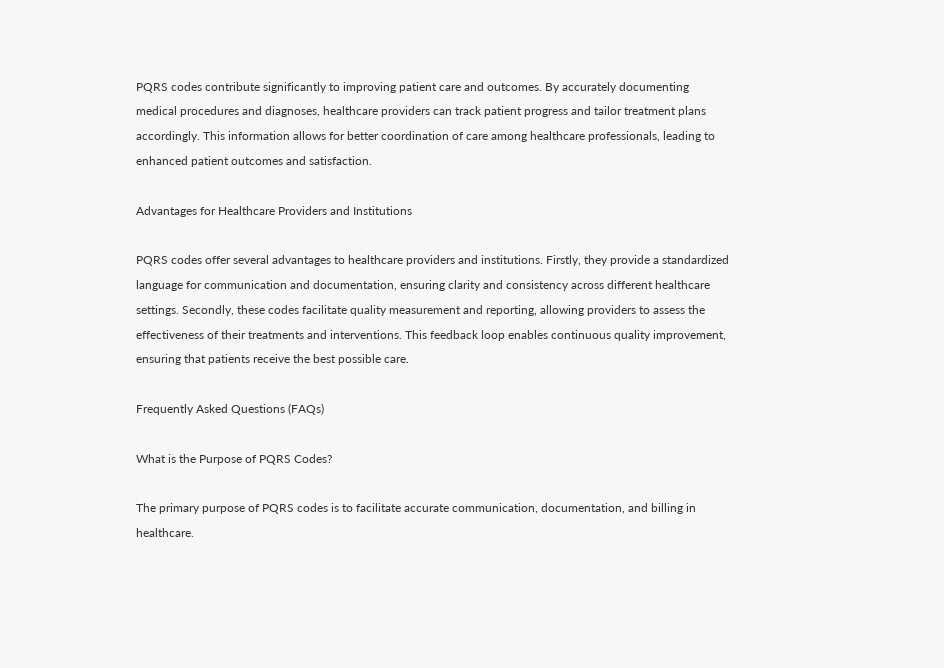PQRS codes contribute significantly to improving patient care and outcomes. By accurately documenting medical procedures and diagnoses, healthcare providers can track patient progress and tailor treatment plans accordingly. This information allows for better coordination of care among healthcare professionals, leading to enhanced patient outcomes and satisfaction.

Advantages for Healthcare Providers and Institutions

PQRS codes offer several advantages to healthcare providers and institutions. Firstly, they provide a standardized language for communication and documentation, ensuring clarity and consistency across different healthcare settings. Secondly, these codes facilitate quality measurement and reporting, allowing providers to assess the effectiveness of their treatments and interventions. This feedback loop enables continuous quality improvement, ensuring that patients receive the best possible care.

Frequently Asked Questions (FAQs)

What is the Purpose of PQRS Codes?

The primary purpose of PQRS codes is to facilitate accurate communication, documentation, and billing in healthcare.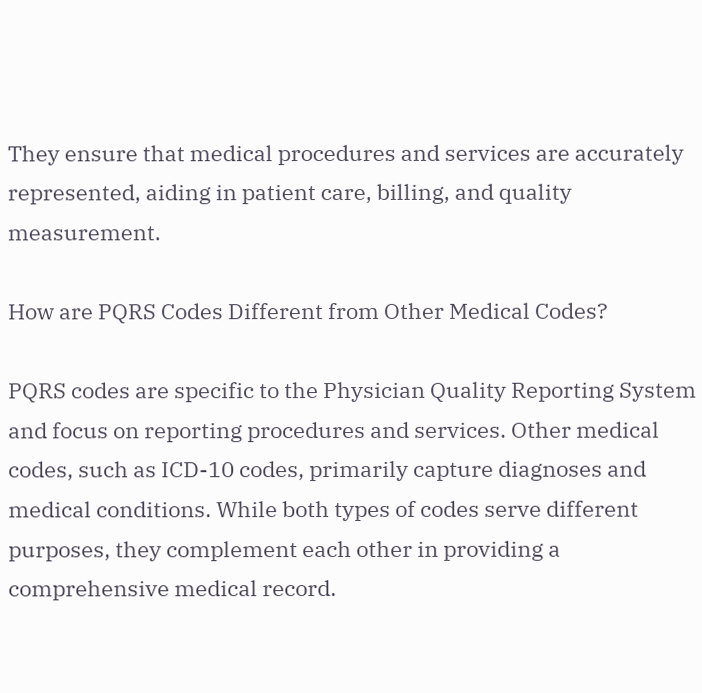They ensure that medical procedures and services are accurately represented, aiding in patient care, billing, and quality measurement.

How are PQRS Codes Different from Other Medical Codes?

PQRS codes are specific to the Physician Quality Reporting System and focus on reporting procedures and services. Other medical codes, such as ICD-10 codes, primarily capture diagnoses and medical conditions. While both types of codes serve different purposes, they complement each other in providing a comprehensive medical record.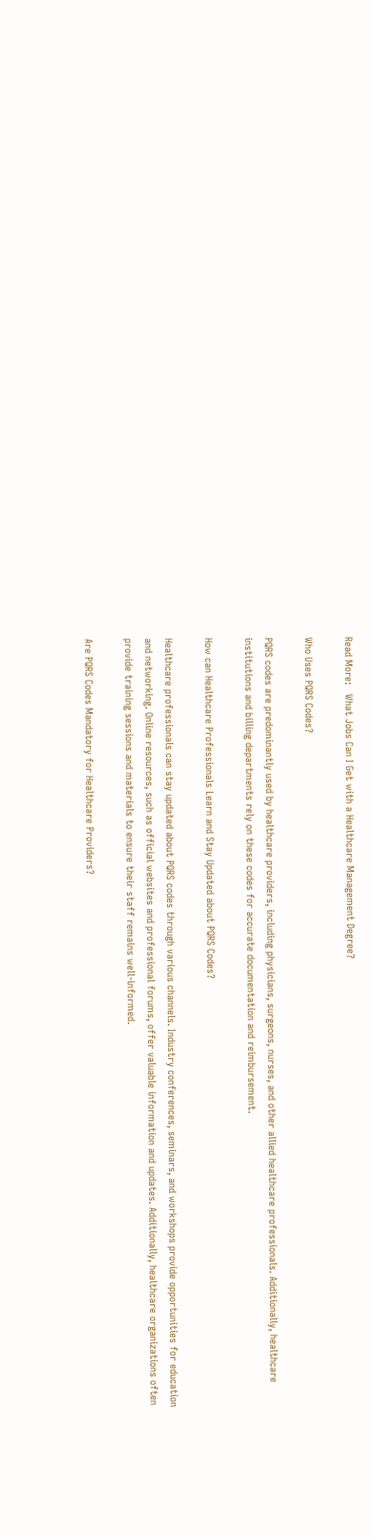Read More:   What Jobs Can I Get with a Healthcare Management Degree?

Who Uses PQRS Codes?

PQRS codes are predominantly used by healthcare providers, including physicians, surgeons, nurses, and other allied healthcare professionals. Additionally, healthcare institutions and billing departments rely on these codes for accurate documentation and reimbursement.

How can Healthcare Professionals Learn and Stay Updated about PQRS Codes?

Healthcare professionals can stay updated about PQRS codes through various channels. Industry conferences, seminars, and workshops provide opportunities for education and networking. Online resources, such as official websites and professional forums, offer valuable information and updates. Additionally, healthcare organizations often provide training sessions and materials to ensure their staff remains well-informed.

Are PQRS Codes Mandatory for Healthcare Providers?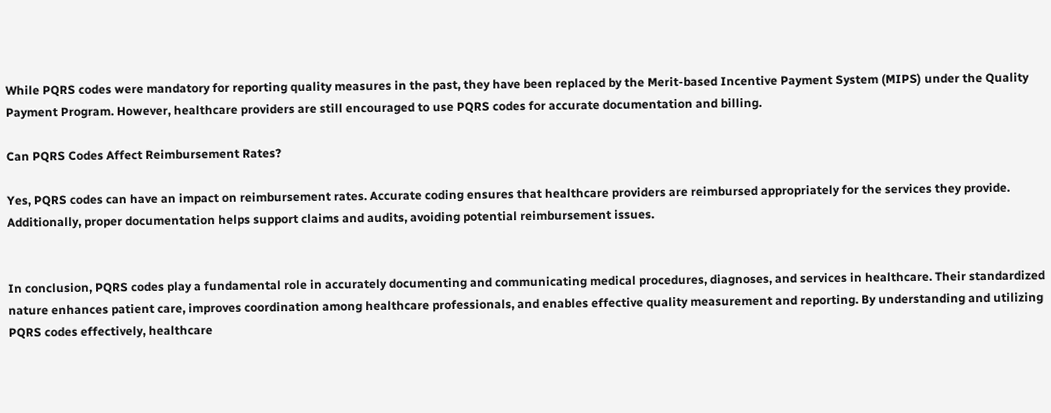While PQRS codes were mandatory for reporting quality measures in the past, they have been replaced by the Merit-based Incentive Payment System (MIPS) under the Quality Payment Program. However, healthcare providers are still encouraged to use PQRS codes for accurate documentation and billing.

Can PQRS Codes Affect Reimbursement Rates?

Yes, PQRS codes can have an impact on reimbursement rates. Accurate coding ensures that healthcare providers are reimbursed appropriately for the services they provide. Additionally, proper documentation helps support claims and audits, avoiding potential reimbursement issues.


In conclusion, PQRS codes play a fundamental role in accurately documenting and communicating medical procedures, diagnoses, and services in healthcare. Their standardized nature enhances patient care, improves coordination among healthcare professionals, and enables effective quality measurement and reporting. By understanding and utilizing PQRS codes effectively, healthcare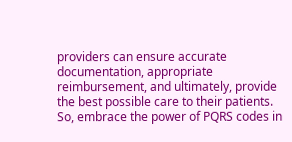providers can ensure accurate documentation, appropriate reimbursement, and ultimately, provide the best possible care to their patients. So, embrace the power of PQRS codes in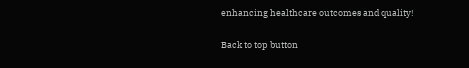enhancing healthcare outcomes and quality!

Back to top button